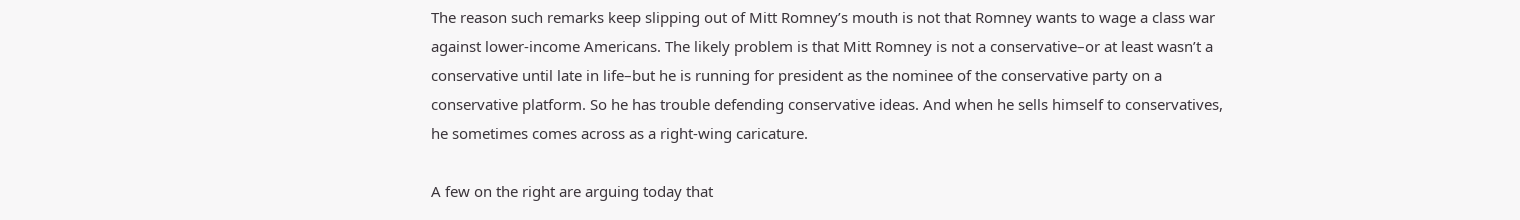The reason such remarks keep slipping out of Mitt Romney’s mouth is not that Romney wants to wage a class war against lower-income Americans. The likely problem is that Mitt Romney is not a conservative–or at least wasn’t a conservative until late in life–but he is running for president as the nominee of the conservative party on a conservative platform. So he has trouble defending conservative ideas. And when he sells himself to conservatives, he sometimes comes across as a right-wing caricature.

A few on the right are arguing today that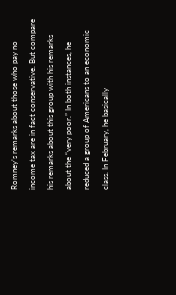Romney’s remarks about those who pay no income tax are in fact conservative. But compare his remarks about this group with his remarks about the “very poor.” In both instances, he reduced a group of Americans to an economic class. In February, he basically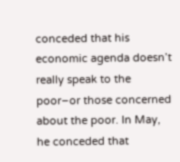conceded that his economic agenda doesn’t really speak to the poor–or those concerned about the poor. In May, he conceded that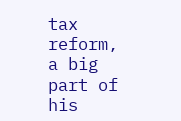tax reform, a big part of his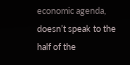economic agenda, doesn’t speak to the half of the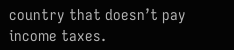country that doesn’t pay income taxes.